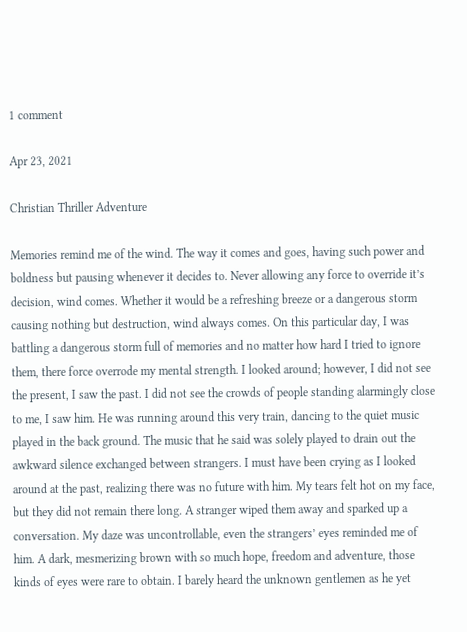1 comment

Apr 23, 2021

Christian Thriller Adventure

Memories remind me of the wind. The way it comes and goes, having such power and boldness but pausing whenever it decides to. Never allowing any force to override it’s decision, wind comes. Whether it would be a refreshing breeze or a dangerous storm causing nothing but destruction, wind always comes. On this particular day, I was battling a dangerous storm full of memories and no matter how hard I tried to ignore them, there force overrode my mental strength. I looked around; however, I did not see the present, I saw the past. I did not see the crowds of people standing alarmingly close to me, I saw him. He was running around this very train, dancing to the quiet music played in the back ground. The music that he said was solely played to drain out the awkward silence exchanged between strangers. I must have been crying as I looked around at the past, realizing there was no future with him. My tears felt hot on my face, but they did not remain there long. A stranger wiped them away and sparked up a conversation. My daze was uncontrollable, even the strangers’ eyes reminded me of him. A dark, mesmerizing brown with so much hope, freedom and adventure, those kinds of eyes were rare to obtain. I barely heard the unknown gentlemen as he yet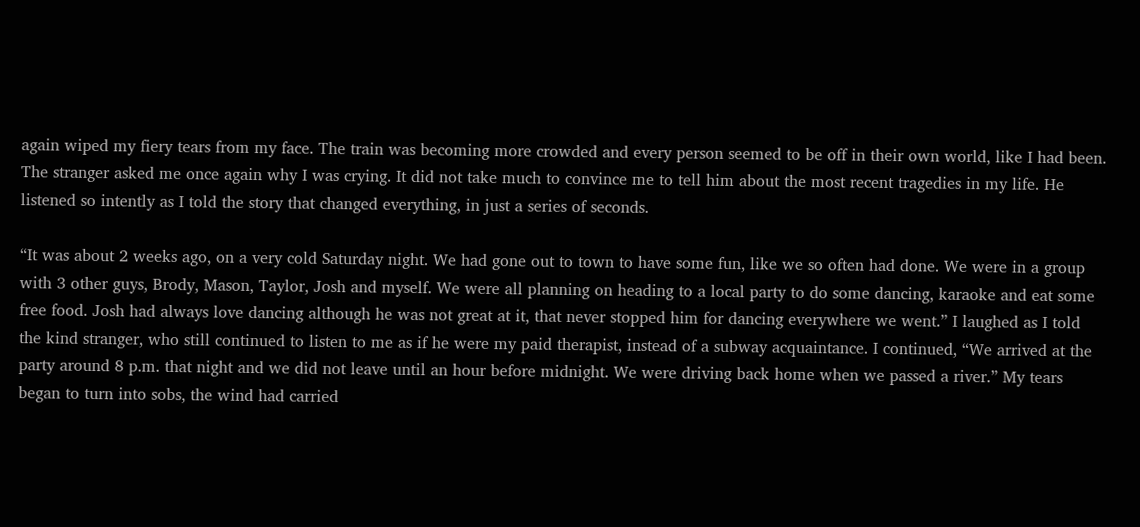again wiped my fiery tears from my face. The train was becoming more crowded and every person seemed to be off in their own world, like I had been. The stranger asked me once again why I was crying. It did not take much to convince me to tell him about the most recent tragedies in my life. He listened so intently as I told the story that changed everything, in just a series of seconds.

“It was about 2 weeks ago, on a very cold Saturday night. We had gone out to town to have some fun, like we so often had done. We were in a group with 3 other guys, Brody, Mason, Taylor, Josh and myself. We were all planning on heading to a local party to do some dancing, karaoke and eat some free food. Josh had always love dancing although he was not great at it, that never stopped him for dancing everywhere we went.” I laughed as I told the kind stranger, who still continued to listen to me as if he were my paid therapist, instead of a subway acquaintance. I continued, “We arrived at the party around 8 p.m. that night and we did not leave until an hour before midnight. We were driving back home when we passed a river.” My tears began to turn into sobs, the wind had carried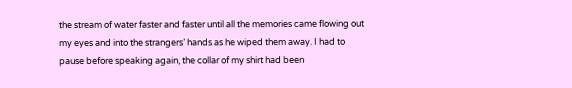the stream of water faster and faster until all the memories came flowing out my eyes and into the strangers’ hands as he wiped them away. I had to pause before speaking again, the collar of my shirt had been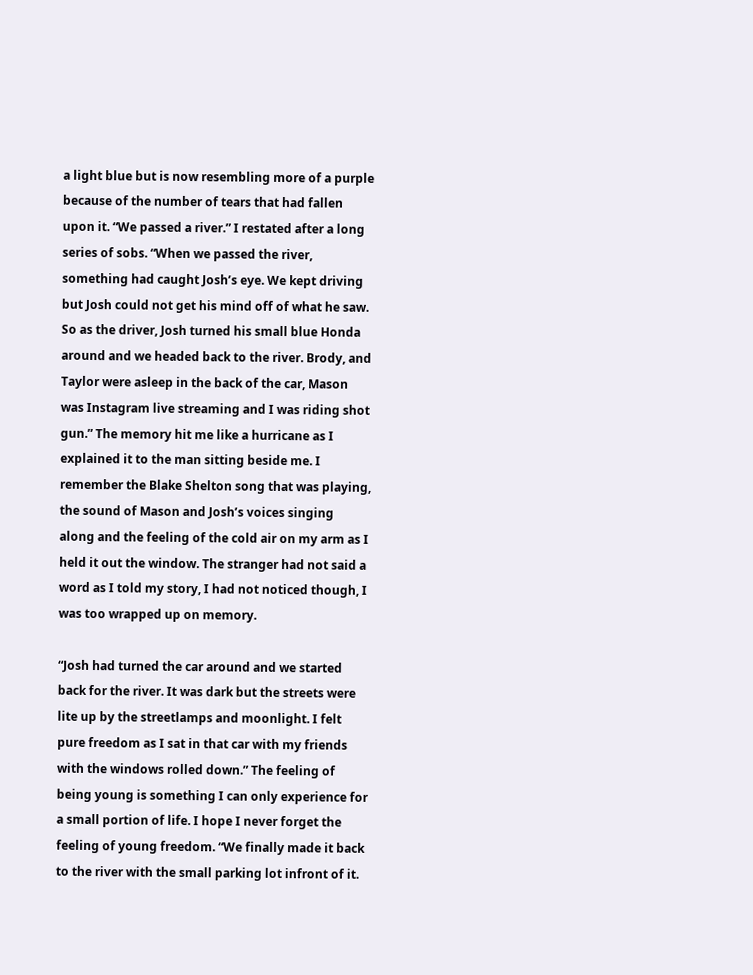a light blue but is now resembling more of a purple because of the number of tears that had fallen upon it. “We passed a river.” I restated after a long series of sobs. “When we passed the river, something had caught Josh’s eye. We kept driving but Josh could not get his mind off of what he saw. So as the driver, Josh turned his small blue Honda around and we headed back to the river. Brody, and Taylor were asleep in the back of the car, Mason was Instagram live streaming and I was riding shot gun.” The memory hit me like a hurricane as I explained it to the man sitting beside me. I remember the Blake Shelton song that was playing, the sound of Mason and Josh’s voices singing along and the feeling of the cold air on my arm as I held it out the window. The stranger had not said a word as I told my story, I had not noticed though, I was too wrapped up on memory.

“Josh had turned the car around and we started back for the river. It was dark but the streets were lite up by the streetlamps and moonlight. I felt pure freedom as I sat in that car with my friends with the windows rolled down.” The feeling of being young is something I can only experience for a small portion of life. I hope I never forget the feeling of young freedom. “We finally made it back to the river with the small parking lot infront of it.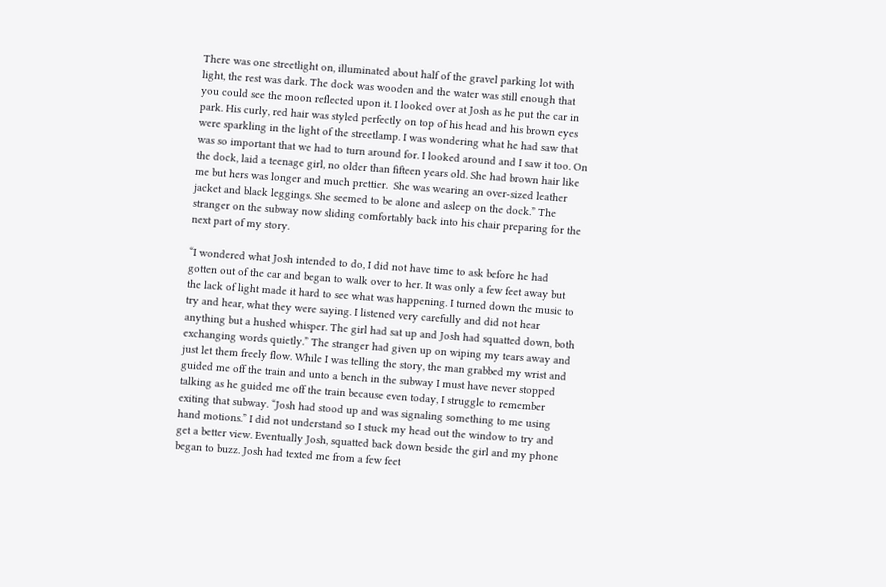There was one streetlight on, illuminated about half of the gravel parking lot with light, the rest was dark. The dock was wooden and the water was still enough that you could see the moon reflected upon it. I looked over at Josh as he put the car in park. His curly, red hair was styled perfectly on top of his head and his brown eyes were sparkling in the light of the streetlamp. I was wondering what he had saw that was so important that we had to turn around for. I looked around and I saw it too. On the dock, laid a teenage girl, no older than fifteen years old. She had brown hair like me but hers was longer and much prettier.  She was wearing an over-sized leather jacket and black leggings. She seemed to be alone and asleep on the dock.” The stranger on the subway now sliding comfortably back into his chair preparing for the next part of my story.

“I wondered what Josh intended to do, I did not have time to ask before he had gotten out of the car and began to walk over to her. It was only a few feet away but the lack of light made it hard to see what was happening. I turned down the music to try and hear, what they were saying. I listened very carefully and did not hear anything but a hushed whisper. The girl had sat up and Josh had squatted down, both exchanging words quietly.” The stranger had given up on wiping my tears away and just let them freely flow. While I was telling the story, the man grabbed my wrist and guided me off the train and unto a bench in the subway I must have never stopped talking as he guided me off the train because even today, I struggle to remember exiting that subway. “Josh had stood up and was signaling something to me using hand motions.” I did not understand so I stuck my head out the window to try and get a better view. Eventually Josh, squatted back down beside the girl and my phone began to buzz. Josh had texted me from a few feet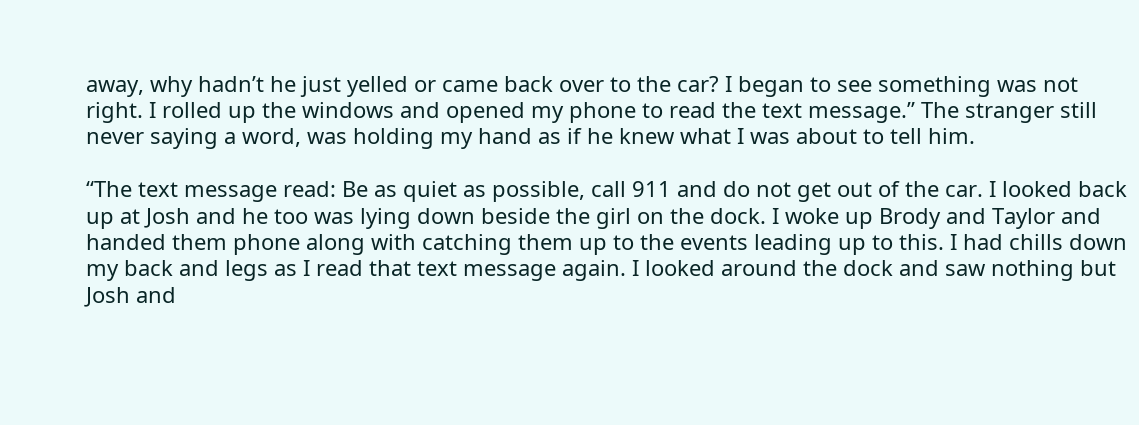away, why hadn’t he just yelled or came back over to the car? I began to see something was not right. I rolled up the windows and opened my phone to read the text message.” The stranger still never saying a word, was holding my hand as if he knew what I was about to tell him.

“The text message read: Be as quiet as possible, call 911 and do not get out of the car. I looked back up at Josh and he too was lying down beside the girl on the dock. I woke up Brody and Taylor and handed them phone along with catching them up to the events leading up to this. I had chills down my back and legs as I read that text message again. I looked around the dock and saw nothing but Josh and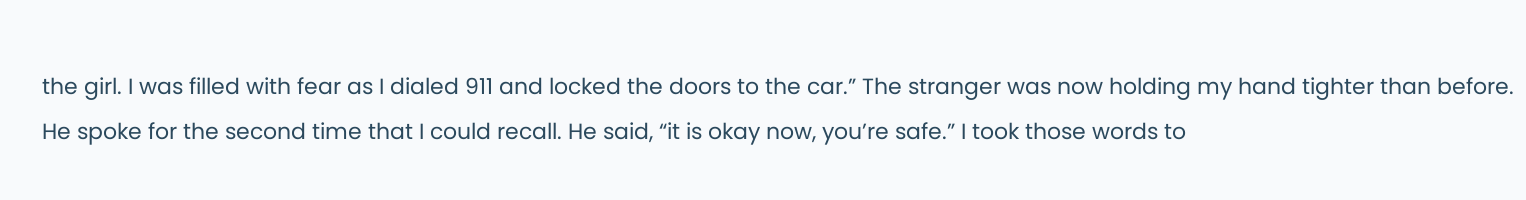the girl. I was filled with fear as I dialed 911 and locked the doors to the car.” The stranger was now holding my hand tighter than before. He spoke for the second time that I could recall. He said, “it is okay now, you’re safe.” I took those words to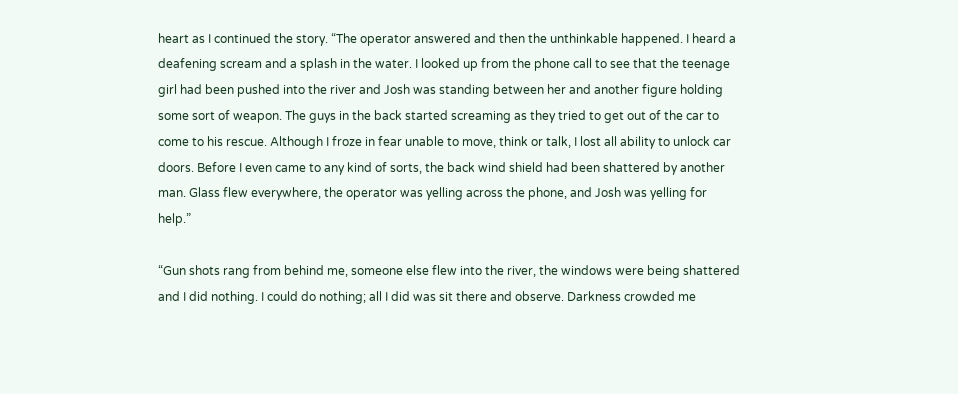heart as I continued the story. “The operator answered and then the unthinkable happened. I heard a deafening scream and a splash in the water. I looked up from the phone call to see that the teenage girl had been pushed into the river and Josh was standing between her and another figure holding some sort of weapon. The guys in the back started screaming as they tried to get out of the car to come to his rescue. Although I froze in fear unable to move, think or talk, I lost all ability to unlock car doors. Before I even came to any kind of sorts, the back wind shield had been shattered by another man. Glass flew everywhere, the operator was yelling across the phone, and Josh was yelling for help.”

“Gun shots rang from behind me, someone else flew into the river, the windows were being shattered and I did nothing. I could do nothing; all I did was sit there and observe. Darkness crowded me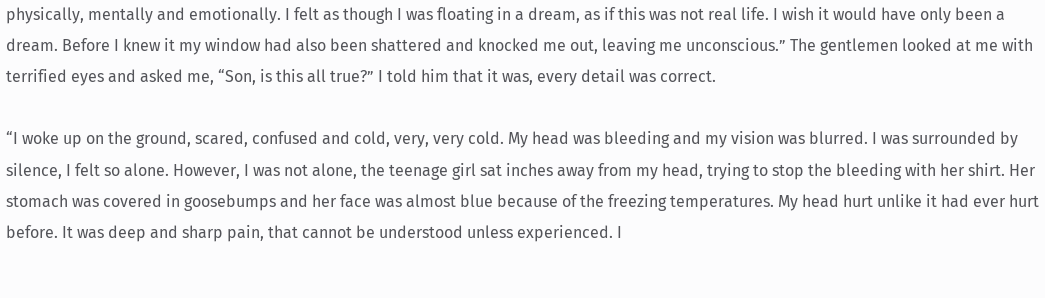physically, mentally and emotionally. I felt as though I was floating in a dream, as if this was not real life. I wish it would have only been a dream. Before I knew it my window had also been shattered and knocked me out, leaving me unconscious.” The gentlemen looked at me with terrified eyes and asked me, “Son, is this all true?” I told him that it was, every detail was correct.

“I woke up on the ground, scared, confused and cold, very, very cold. My head was bleeding and my vision was blurred. I was surrounded by silence, I felt so alone. However, I was not alone, the teenage girl sat inches away from my head, trying to stop the bleeding with her shirt. Her stomach was covered in goosebumps and her face was almost blue because of the freezing temperatures. My head hurt unlike it had ever hurt before. It was deep and sharp pain, that cannot be understood unless experienced. I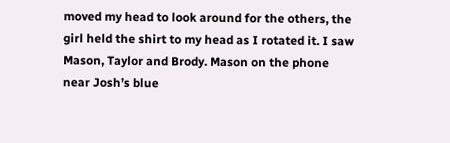moved my head to look around for the others, the girl held the shirt to my head as I rotated it. I saw Mason, Taylor and Brody. Mason on the phone near Josh’s blue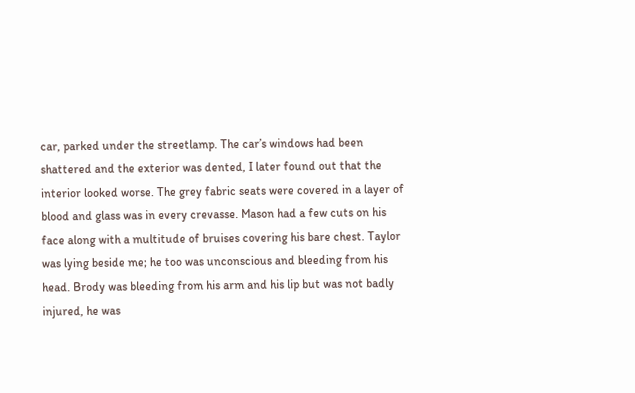car, parked under the streetlamp. The car’s windows had been shattered and the exterior was dented, I later found out that the interior looked worse. The grey fabric seats were covered in a layer of blood and glass was in every crevasse. Mason had a few cuts on his face along with a multitude of bruises covering his bare chest. Taylor was lying beside me; he too was unconscious and bleeding from his head. Brody was bleeding from his arm and his lip but was not badly injured, he was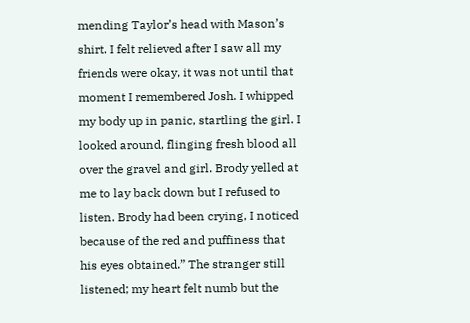mending Taylor’s head with Mason’s shirt. I felt relieved after I saw all my friends were okay, it was not until that moment I remembered Josh. I whipped my body up in panic, startling the girl. I looked around, flinging fresh blood all over the gravel and girl. Brody yelled at me to lay back down but I refused to listen. Brody had been crying, I noticed because of the red and puffiness that his eyes obtained.” The stranger still listened; my heart felt numb but the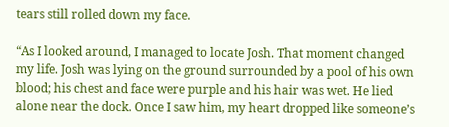tears still rolled down my face.

“As I looked around, I managed to locate Josh. That moment changed my life. Josh was lying on the ground surrounded by a pool of his own blood; his chest and face were purple and his hair was wet. He lied alone near the dock. Once I saw him, my heart dropped like someone’s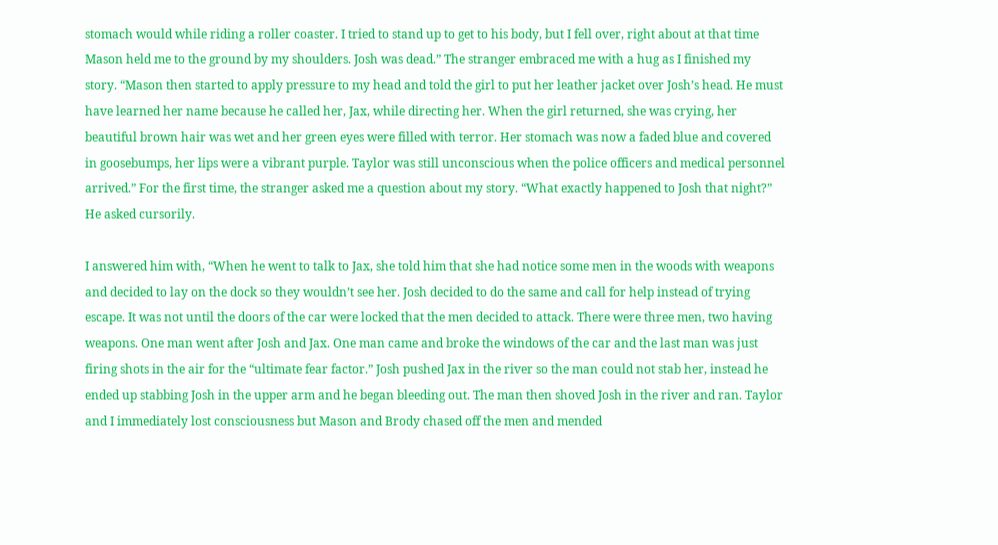stomach would while riding a roller coaster. I tried to stand up to get to his body, but I fell over, right about at that time Mason held me to the ground by my shoulders. Josh was dead.” The stranger embraced me with a hug as I finished my story. “Mason then started to apply pressure to my head and told the girl to put her leather jacket over Josh’s head. He must have learned her name because he called her, Jax, while directing her. When the girl returned, she was crying, her beautiful brown hair was wet and her green eyes were filled with terror. Her stomach was now a faded blue and covered in goosebumps, her lips were a vibrant purple. Taylor was still unconscious when the police officers and medical personnel arrived.” For the first time, the stranger asked me a question about my story. “What exactly happened to Josh that night?” He asked cursorily.

I answered him with, “When he went to talk to Jax, she told him that she had notice some men in the woods with weapons and decided to lay on the dock so they wouldn’t see her. Josh decided to do the same and call for help instead of trying escape. It was not until the doors of the car were locked that the men decided to attack. There were three men, two having weapons. One man went after Josh and Jax. One man came and broke the windows of the car and the last man was just firing shots in the air for the “ultimate fear factor.” Josh pushed Jax in the river so the man could not stab her, instead he ended up stabbing Josh in the upper arm and he began bleeding out. The man then shoved Josh in the river and ran. Taylor and I immediately lost consciousness but Mason and Brody chased off the men and mended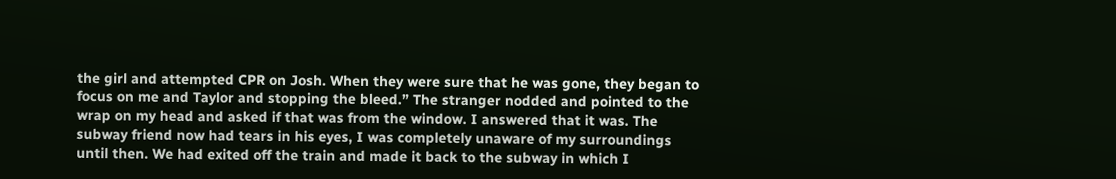the girl and attempted CPR on Josh. When they were sure that he was gone, they began to focus on me and Taylor and stopping the bleed.” The stranger nodded and pointed to the wrap on my head and asked if that was from the window. I answered that it was. The subway friend now had tears in his eyes, I was completely unaware of my surroundings until then. We had exited off the train and made it back to the subway in which I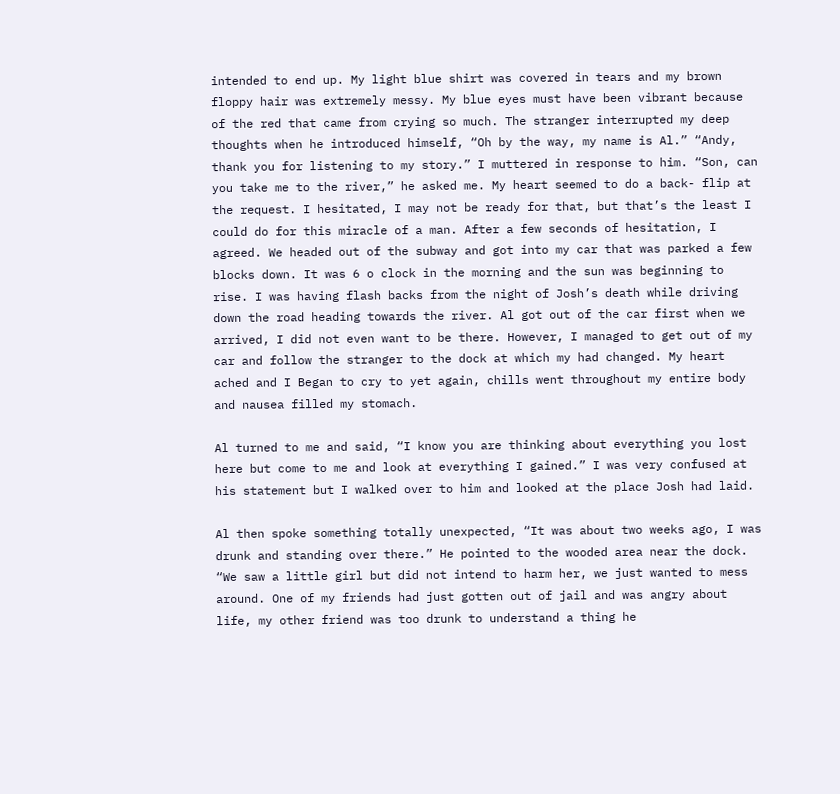intended to end up. My light blue shirt was covered in tears and my brown floppy hair was extremely messy. My blue eyes must have been vibrant because of the red that came from crying so much. The stranger interrupted my deep thoughts when he introduced himself, “Oh by the way, my name is Al.” “Andy, thank you for listening to my story.” I muttered in response to him. “Son, can you take me to the river,” he asked me. My heart seemed to do a back- flip at the request. I hesitated, I may not be ready for that, but that’s the least I could do for this miracle of a man. After a few seconds of hesitation, I agreed. We headed out of the subway and got into my car that was parked a few blocks down. It was 6 o clock in the morning and the sun was beginning to rise. I was having flash backs from the night of Josh’s death while driving down the road heading towards the river. Al got out of the car first when we arrived, I did not even want to be there. However, I managed to get out of my car and follow the stranger to the dock at which my had changed. My heart ached and I Began to cry to yet again, chills went throughout my entire body and nausea filled my stomach.

Al turned to me and said, “I know you are thinking about everything you lost here but come to me and look at everything I gained.” I was very confused at his statement but I walked over to him and looked at the place Josh had laid.

Al then spoke something totally unexpected, “It was about two weeks ago, I was drunk and standing over there.” He pointed to the wooded area near the dock. “We saw a little girl but did not intend to harm her, we just wanted to mess around. One of my friends had just gotten out of jail and was angry about life, my other friend was too drunk to understand a thing he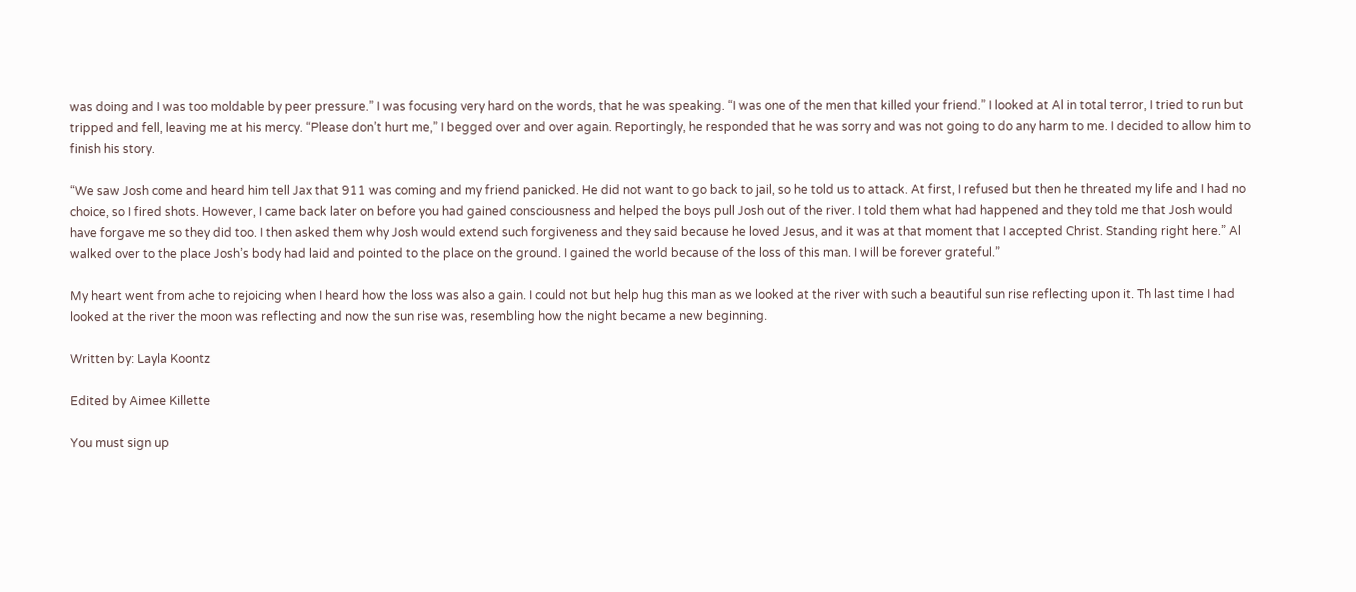was doing and I was too moldable by peer pressure.” I was focusing very hard on the words, that he was speaking. “I was one of the men that killed your friend.” I looked at Al in total terror, I tried to run but tripped and fell, leaving me at his mercy. “Please don’t hurt me,” I begged over and over again. Reportingly, he responded that he was sorry and was not going to do any harm to me. I decided to allow him to finish his story.

“We saw Josh come and heard him tell Jax that 911 was coming and my friend panicked. He did not want to go back to jail, so he told us to attack. At first, I refused but then he threated my life and I had no choice, so I fired shots. However, I came back later on before you had gained consciousness and helped the boys pull Josh out of the river. I told them what had happened and they told me that Josh would have forgave me so they did too. I then asked them why Josh would extend such forgiveness and they said because he loved Jesus, and it was at that moment that I accepted Christ. Standing right here.” Al walked over to the place Josh’s body had laid and pointed to the place on the ground. I gained the world because of the loss of this man. I will be forever grateful.”

My heart went from ache to rejoicing when I heard how the loss was also a gain. I could not but help hug this man as we looked at the river with such a beautiful sun rise reflecting upon it. Th last time I had looked at the river the moon was reflecting and now the sun rise was, resembling how the night became a new beginning.

Written by: Layla Koontz

Edited by Aimee Killette

You must sign up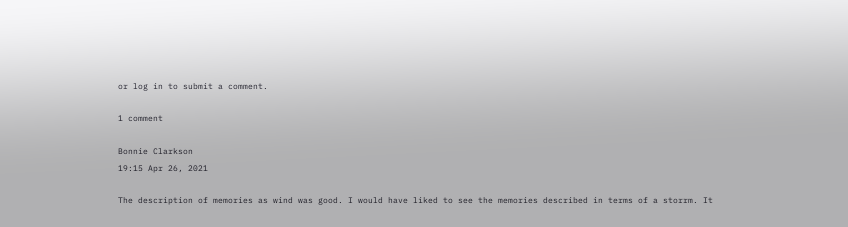or log in to submit a comment.

1 comment

Bonnie Clarkson
19:15 Apr 26, 2021

The description of memories as wind was good. I would have liked to see the memories described in terms of a storrm. It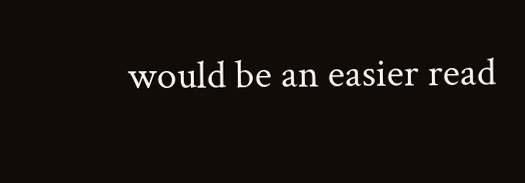would be an easier read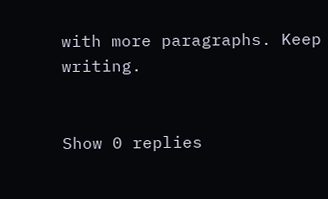with more paragraphs. Keep writing.


Show 0 replies